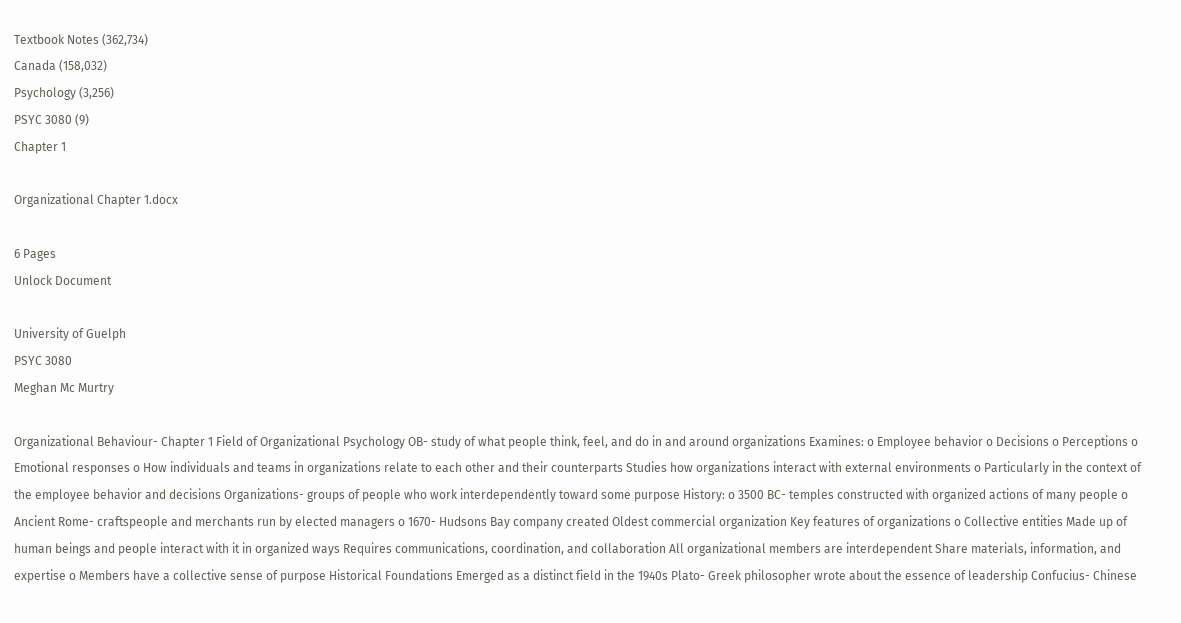Textbook Notes (362,734)
Canada (158,032)
Psychology (3,256)
PSYC 3080 (9)
Chapter 1

Organizational Chapter 1.docx

6 Pages
Unlock Document

University of Guelph
PSYC 3080
Meghan Mc Murtry

Organizational Behaviour- Chapter 1 Field of Organizational Psychology OB- study of what people think, feel, and do in and around organizations Examines: o Employee behavior o Decisions o Perceptions o Emotional responses o How individuals and teams in organizations relate to each other and their counterparts Studies how organizations interact with external environments o Particularly in the context of the employee behavior and decisions Organizations- groups of people who work interdependently toward some purpose History: o 3500 BC- temples constructed with organized actions of many people o Ancient Rome- craftspeople and merchants run by elected managers o 1670- Hudsons Bay company created Oldest commercial organization Key features of organizations o Collective entities Made up of human beings and people interact with it in organized ways Requires communications, coordination, and collaboration All organizational members are interdependent Share materials, information, and expertise o Members have a collective sense of purpose Historical Foundations Emerged as a distinct field in the 1940s Plato- Greek philosopher wrote about the essence of leadership Confucius- Chinese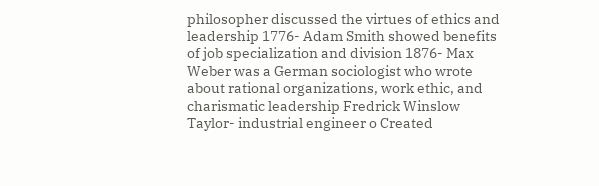philosopher discussed the virtues of ethics and leadership 1776- Adam Smith showed benefits of job specialization and division 1876- Max Weber was a German sociologist who wrote about rational organizations, work ethic, and charismatic leadership Fredrick Winslow Taylor- industrial engineer o Created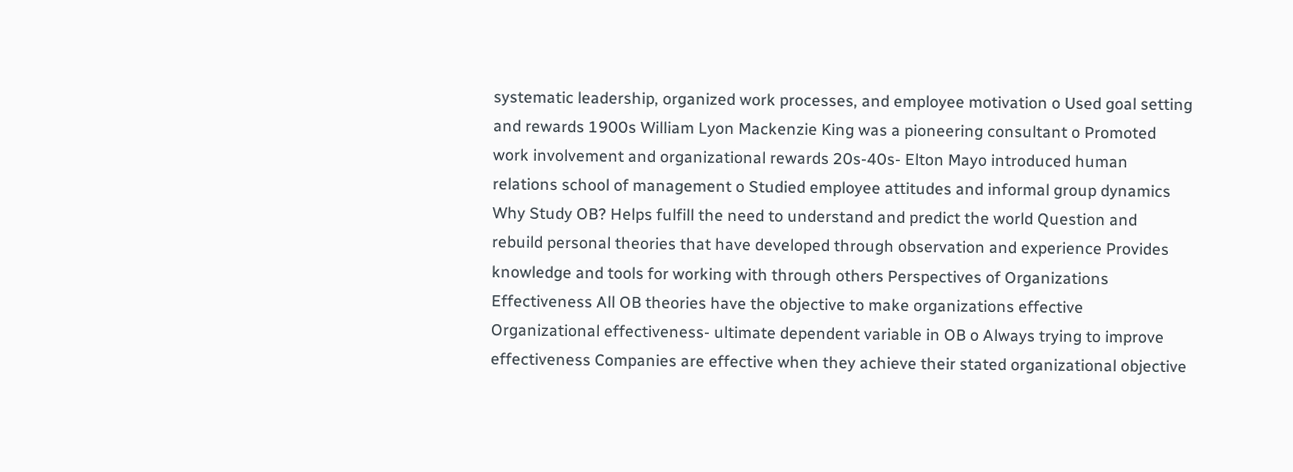systematic leadership, organized work processes, and employee motivation o Used goal setting and rewards 1900s William Lyon Mackenzie King was a pioneering consultant o Promoted work involvement and organizational rewards 20s-40s- Elton Mayo introduced human relations school of management o Studied employee attitudes and informal group dynamics Why Study OB? Helps fulfill the need to understand and predict the world Question and rebuild personal theories that have developed through observation and experience Provides knowledge and tools for working with through others Perspectives of Organizations Effectiveness All OB theories have the objective to make organizations effective Organizational effectiveness- ultimate dependent variable in OB o Always trying to improve effectiveness Companies are effective when they achieve their stated organizational objective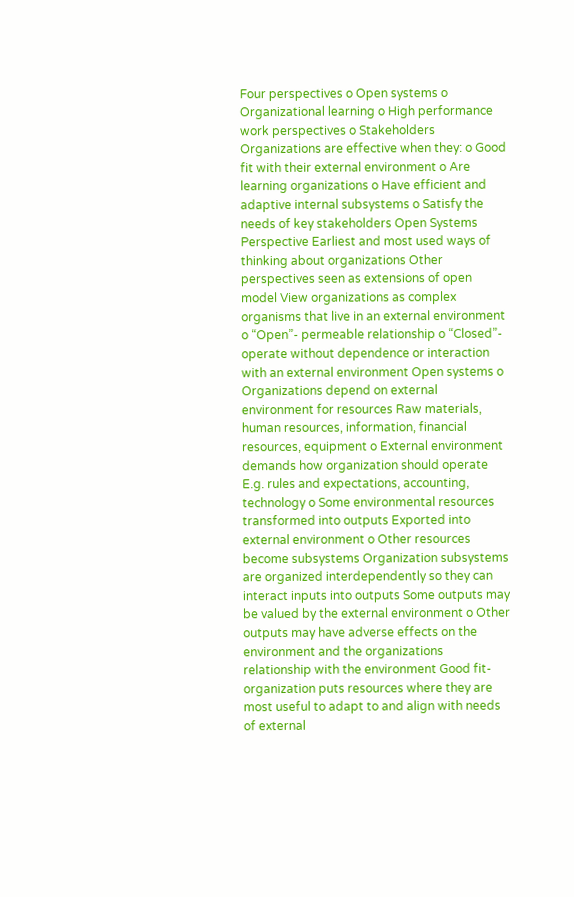Four perspectives o Open systems o Organizational learning o High performance work perspectives o Stakeholders Organizations are effective when they: o Good fit with their external environment o Are learning organizations o Have efficient and adaptive internal subsystems o Satisfy the needs of key stakeholders Open Systems Perspective Earliest and most used ways of thinking about organizations Other perspectives seen as extensions of open model View organizations as complex organisms that live in an external environment o “Open”- permeable relationship o “Closed”- operate without dependence or interaction with an external environment Open systems o Organizations depend on external environment for resources Raw materials, human resources, information, financial resources, equipment o External environment demands how organization should operate E.g. rules and expectations, accounting, technology o Some environmental resources transformed into outputs Exported into external environment o Other resources become subsystems Organization subsystems are organized interdependently so they can interact inputs into outputs Some outputs may be valued by the external environment o Other outputs may have adverse effects on the environment and the organizations relationship with the environment Good fit- organization puts resources where they are most useful to adapt to and align with needs of external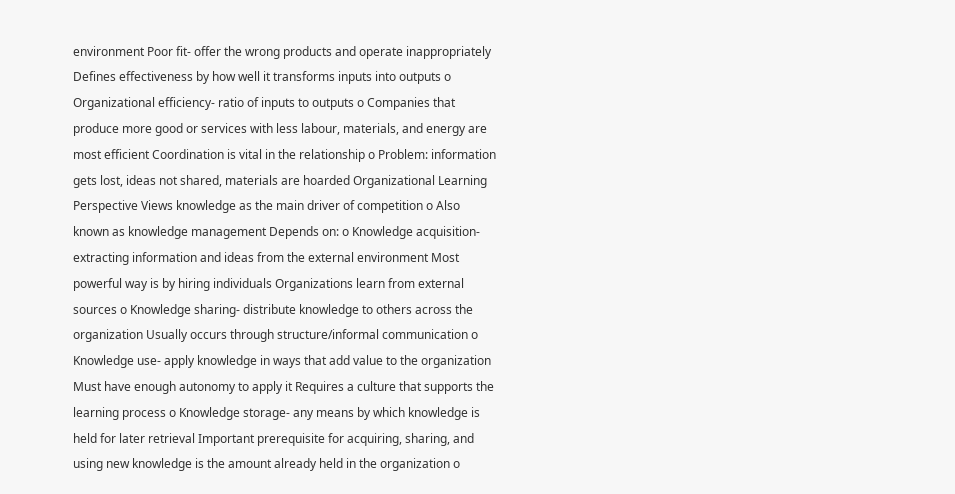environment Poor fit- offer the wrong products and operate inappropriately Defines effectiveness by how well it transforms inputs into outputs o Organizational efficiency- ratio of inputs to outputs o Companies that produce more good or services with less labour, materials, and energy are most efficient Coordination is vital in the relationship o Problem: information gets lost, ideas not shared, materials are hoarded Organizational Learning Perspective Views knowledge as the main driver of competition o Also known as knowledge management Depends on: o Knowledge acquisition- extracting information and ideas from the external environment Most powerful way is by hiring individuals Organizations learn from external sources o Knowledge sharing- distribute knowledge to others across the organization Usually occurs through structure/informal communication o Knowledge use- apply knowledge in ways that add value to the organization Must have enough autonomy to apply it Requires a culture that supports the learning process o Knowledge storage- any means by which knowledge is held for later retrieval Important prerequisite for acquiring, sharing, and using new knowledge is the amount already held in the organization o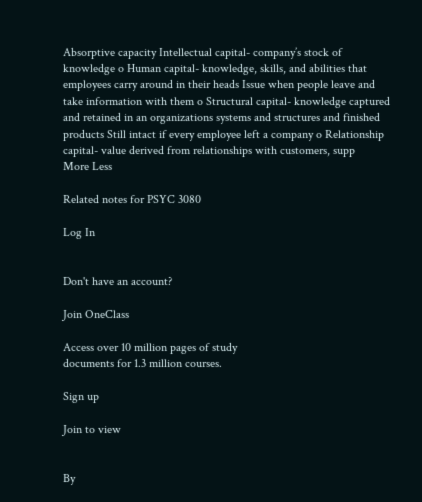Absorptive capacity Intellectual capital- company’s stock of knowledge o Human capital- knowledge, skills, and abilities that employees carry around in their heads Issue when people leave and take information with them o Structural capital- knowledge captured and retained in an organizations systems and structures and finished products Still intact if every employee left a company o Relationship capital- value derived from relationships with customers, supp
More Less

Related notes for PSYC 3080

Log In


Don't have an account?

Join OneClass

Access over 10 million pages of study
documents for 1.3 million courses.

Sign up

Join to view


By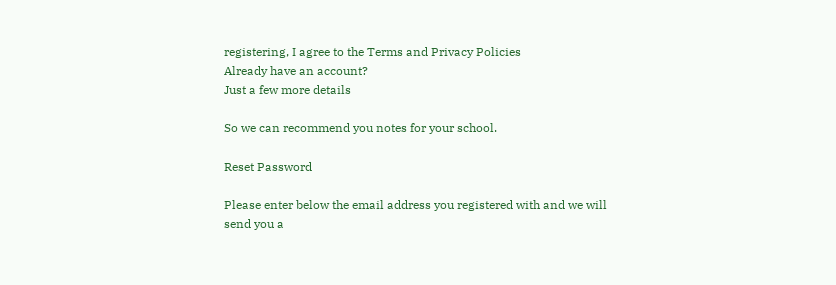registering, I agree to the Terms and Privacy Policies
Already have an account?
Just a few more details

So we can recommend you notes for your school.

Reset Password

Please enter below the email address you registered with and we will send you a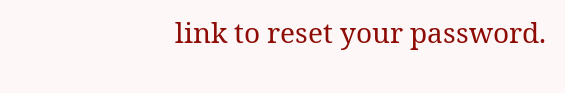link to reset your password.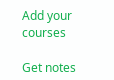Add your courses

Get notes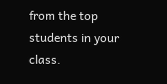from the top students in your class.